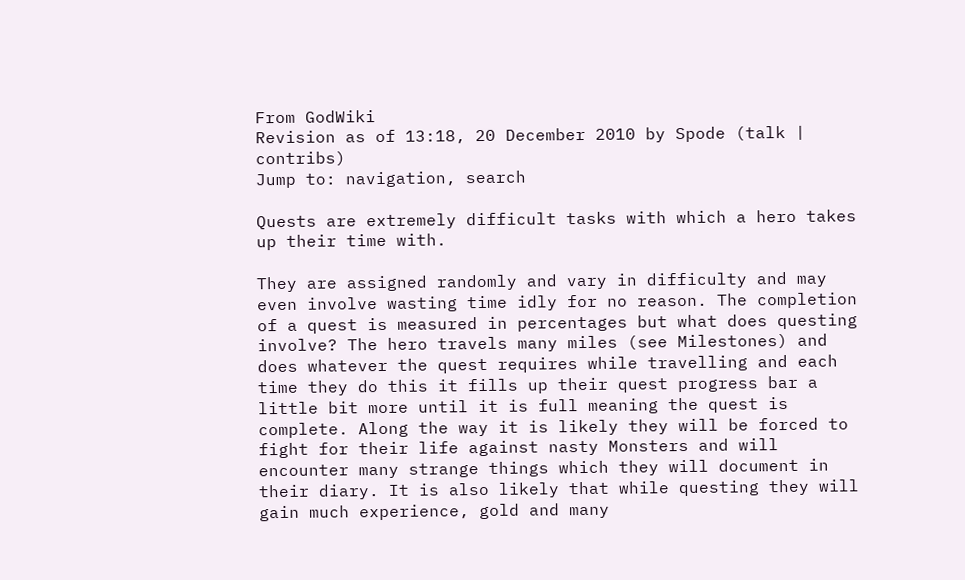From GodWiki
Revision as of 13:18, 20 December 2010 by Spode (talk | contribs)
Jump to: navigation, search

Quests are extremely difficult tasks with which a hero takes up their time with.

They are assigned randomly and vary in difficulty and may even involve wasting time idly for no reason. The completion of a quest is measured in percentages but what does questing involve? The hero travels many miles (see Milestones) and does whatever the quest requires while travelling and each time they do this it fills up their quest progress bar a little bit more until it is full meaning the quest is complete. Along the way it is likely they will be forced to fight for their life against nasty Monsters and will encounter many strange things which they will document in their diary. It is also likely that while questing they will gain much experience, gold and many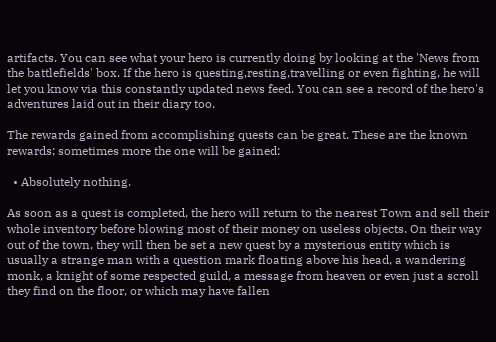artifacts. You can see what your hero is currently doing by looking at the 'News from the battlefields' box. If the hero is questing,resting,travelling or even fighting, he will let you know via this constantly updated news feed. You can see a record of the hero's adventures laid out in their diary too.

The rewards gained from accomplishing quests can be great. These are the known rewards; sometimes more the one will be gained:

  • Absolutely nothing.

As soon as a quest is completed, the hero will return to the nearest Town and sell their whole inventory before blowing most of their money on useless objects. On their way out of the town, they will then be set a new quest by a mysterious entity which is usually a strange man with a question mark floating above his head, a wandering monk, a knight of some respected guild, a message from heaven or even just a scroll they find on the floor, or which may have fallen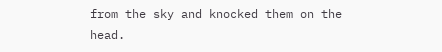from the sky and knocked them on the head.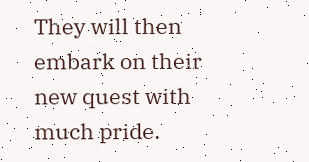They will then embark on their new quest with much pride.